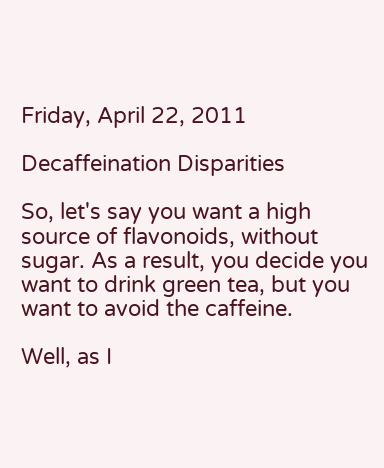Friday, April 22, 2011

Decaffeination Disparities

So, let's say you want a high source of flavonoids, without sugar. As a result, you decide you want to drink green tea, but you want to avoid the caffeine.

Well, as I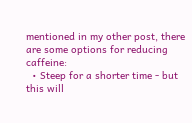mentioned in my other post, there are some options for reducing caffeine:
  • Steep for a shorter time - but this will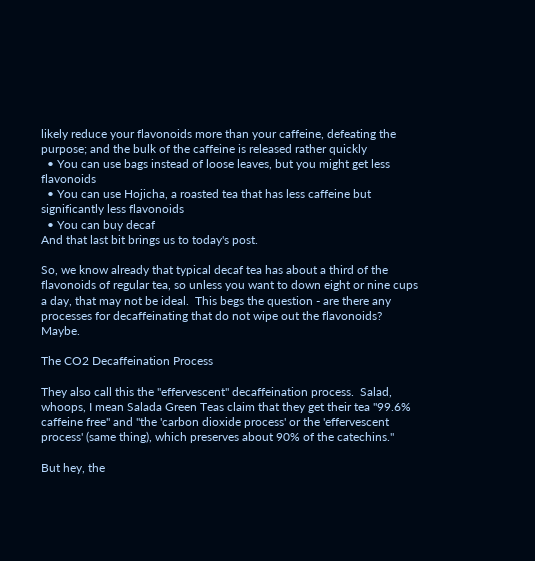likely reduce your flavonoids more than your caffeine, defeating the purpose; and the bulk of the caffeine is released rather quickly
  • You can use bags instead of loose leaves, but you might get less flavonoids
  • You can use Hojicha, a roasted tea that has less caffeine but significantly less flavonoids
  • You can buy decaf
And that last bit brings us to today's post.

So, we know already that typical decaf tea has about a third of the flavonoids of regular tea, so unless you want to down eight or nine cups a day, that may not be ideal.  This begs the question - are there any processes for decaffeinating that do not wipe out the flavonoids?  Maybe.

The CO2 Decaffeination Process

They also call this the "effervescent" decaffeination process.  Salad, whoops, I mean Salada Green Teas claim that they get their tea "99.6% caffeine free" and "the 'carbon dioxide process' or the 'effervescent process' (same thing), which preserves about 90% of the catechins."

But hey, the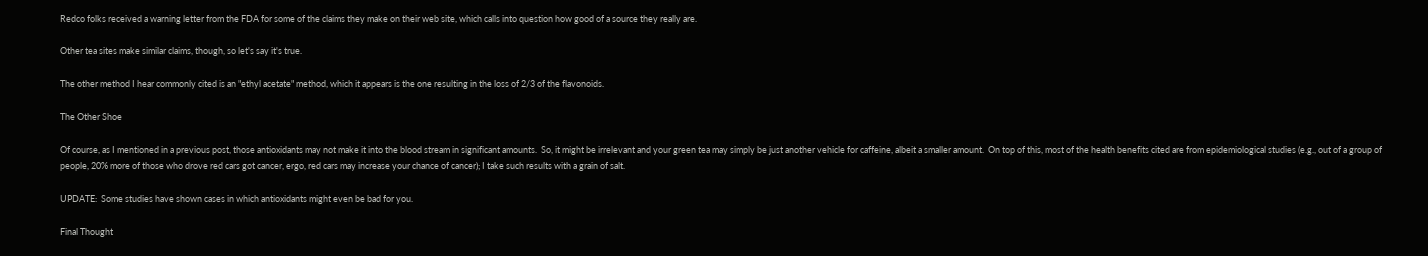Redco folks received a warning letter from the FDA for some of the claims they make on their web site, which calls into question how good of a source they really are.

Other tea sites make similar claims, though, so let's say it's true.

The other method I hear commonly cited is an "ethyl acetate" method, which it appears is the one resulting in the loss of 2/3 of the flavonoids.

The Other Shoe

Of course, as I mentioned in a previous post, those antioxidants may not make it into the blood stream in significant amounts.  So, it might be irrelevant and your green tea may simply be just another vehicle for caffeine, albeit a smaller amount.  On top of this, most of the health benefits cited are from epidemiological studies (e.g., out of a group of people, 20% more of those who drove red cars got cancer, ergo, red cars may increase your chance of cancer); I take such results with a grain of salt.

UPDATE:  Some studies have shown cases in which antioxidants might even be bad for you.

Final Thought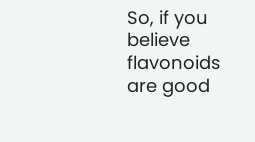So, if you believe flavonoids are good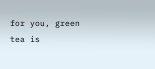for you, green tea is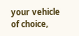your vehicle of choice,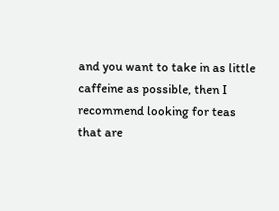and you want to take in as little caffeine as possible, then I recommend looking for teas that are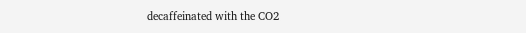decaffeinated with the CO2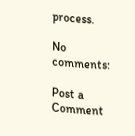process.

No comments:

Post a Comment